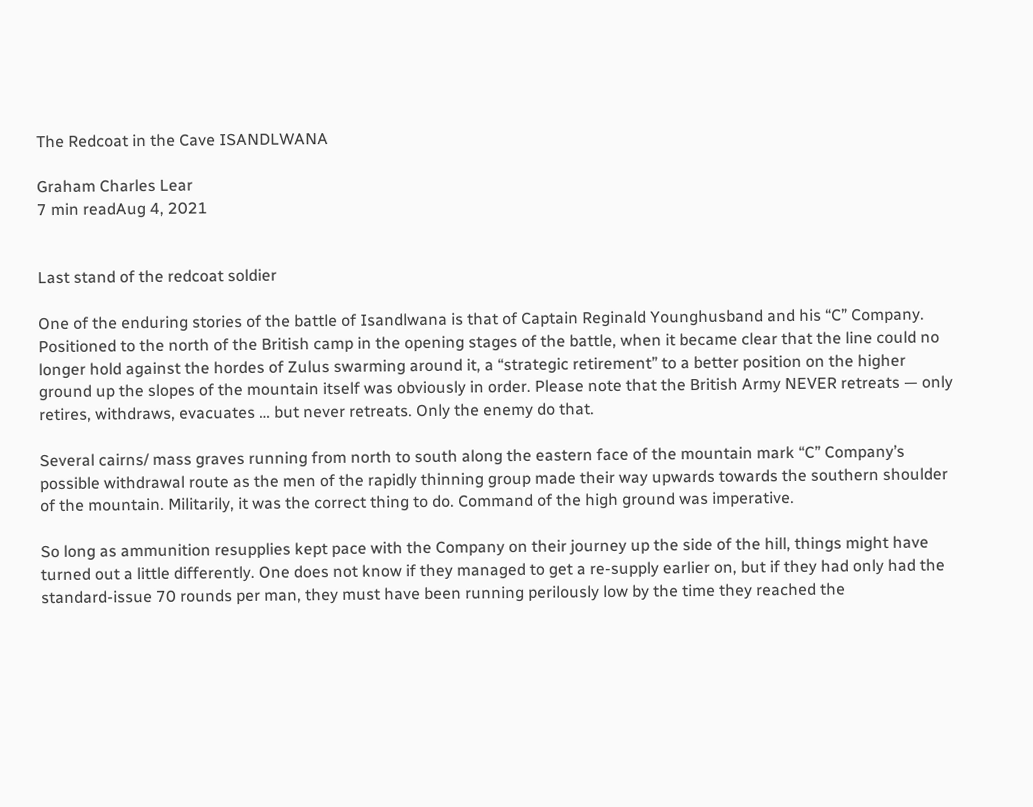The Redcoat in the Cave ISANDLWANA

Graham Charles Lear
7 min readAug 4, 2021


Last stand of the redcoat soldier

One of the enduring stories of the battle of Isandlwana is that of Captain Reginald Younghusband and his “C” Company. Positioned to the north of the British camp in the opening stages of the battle, when it became clear that the line could no longer hold against the hordes of Zulus swarming around it, a “strategic retirement” to a better position on the higher ground up the slopes of the mountain itself was obviously in order. Please note that the British Army NEVER retreats — only retires, withdraws, evacuates … but never retreats. Only the enemy do that.

Several cairns/ mass graves running from north to south along the eastern face of the mountain mark “C” Company’s possible withdrawal route as the men of the rapidly thinning group made their way upwards towards the southern shoulder of the mountain. Militarily, it was the correct thing to do. Command of the high ground was imperative.

So long as ammunition resupplies kept pace with the Company on their journey up the side of the hill, things might have turned out a little differently. One does not know if they managed to get a re-supply earlier on, but if they had only had the standard-issue 70 rounds per man, they must have been running perilously low by the time they reached the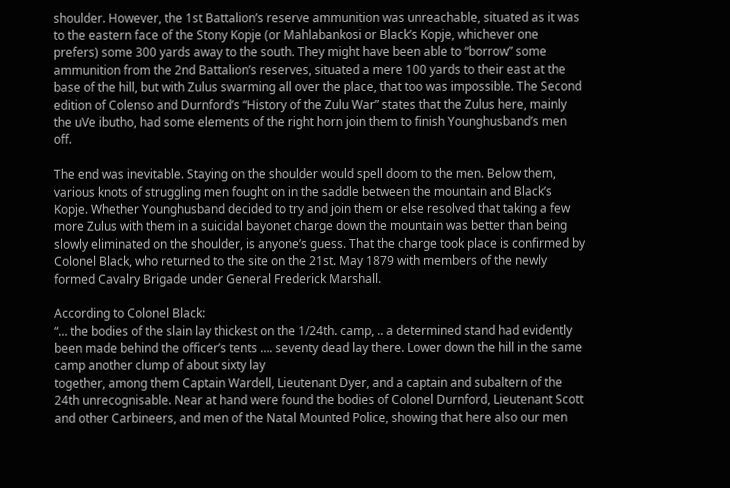shoulder. However, the 1st Battalion’s reserve ammunition was unreachable, situated as it was to the eastern face of the Stony Kopje (or Mahlabankosi or Black’s Kopje, whichever one prefers) some 300 yards away to the south. They might have been able to “borrow” some ammunition from the 2nd Battalion’s reserves, situated a mere 100 yards to their east at the base of the hill, but with Zulus swarming all over the place, that too was impossible. The Second edition of Colenso and Durnford’s “History of the Zulu War” states that the Zulus here, mainly the uVe ibutho, had some elements of the right horn join them to finish Younghusband’s men off.

The end was inevitable. Staying on the shoulder would spell doom to the men. Below them, various knots of struggling men fought on in the saddle between the mountain and Black’s Kopje. Whether Younghusband decided to try and join them or else resolved that taking a few more Zulus with them in a suicidal bayonet charge down the mountain was better than being slowly eliminated on the shoulder, is anyone’s guess. That the charge took place is confirmed by Colonel Black, who returned to the site on the 21st. May 1879 with members of the newly formed Cavalry Brigade under General Frederick Marshall.

According to Colonel Black:
“… the bodies of the slain lay thickest on the 1/24th. camp, .. a determined stand had evidently been made behind the officer’s tents …. seventy dead lay there. Lower down the hill in the same camp another clump of about sixty lay
together, among them Captain Wardell, Lieutenant Dyer, and a captain and subaltern of the 24th unrecognisable. Near at hand were found the bodies of Colonel Durnford, Lieutenant Scott and other Carbineers, and men of the Natal Mounted Police, showing that here also our men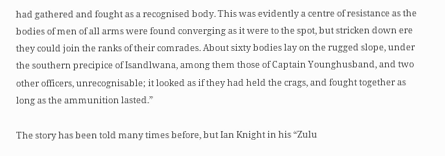had gathered and fought as a recognised body. This was evidently a centre of resistance as the bodies of men of all arms were found converging as it were to the spot, but stricken down ere they could join the ranks of their comrades. About sixty bodies lay on the rugged slope, under the southern precipice of Isandlwana, among them those of Captain Younghusband, and two other officers, unrecognisable; it looked as if they had held the crags, and fought together as long as the ammunition lasted.”

The story has been told many times before, but Ian Knight in his “Zulu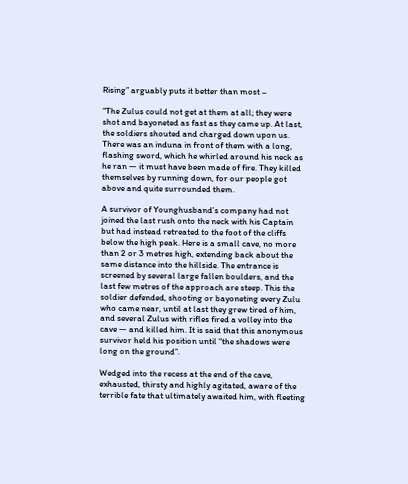Rising” arguably puts it better than most –

“The Zulus could not get at them at all; they were shot and bayoneted as fast as they came up. At last, the soldiers shouted and charged down upon us. There was an induna in front of them with a long, flashing sword, which he whirled around his neck as he ran — it must have been made of fire. They killed themselves by running down, for our people got above and quite surrounded them.

A survivor of Younghusband’s company had not joined the last rush onto the neck with his Captain but had instead retreated to the foot of the cliffs below the high peak. Here is a small cave, no more than 2 or 3 metres high, extending back about the same distance into the hillside. The entrance is screened by several large fallen boulders, and the last few metres of the approach are steep. This the soldier defended, shooting or bayoneting every Zulu who came near, until at last they grew tired of him, and several Zulus with rifles fired a volley into the cave — and killed him. It is said that this anonymous survivor held his position until “the shadows were long on the ground”.

Wedged into the recess at the end of the cave, exhausted, thirsty and highly agitated, aware of the terrible fate that ultimately awaited him, with fleeting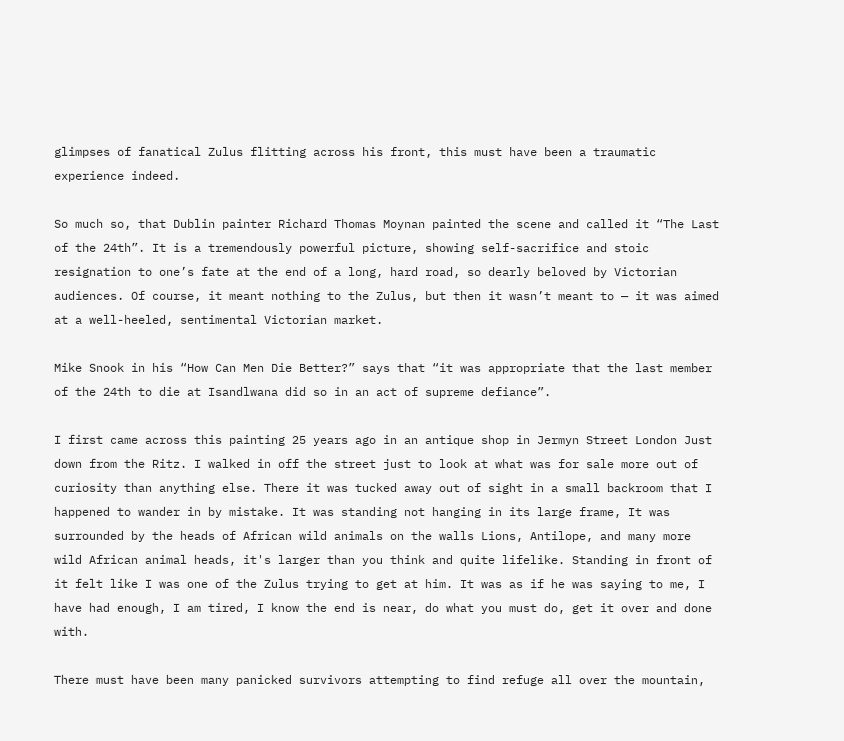glimpses of fanatical Zulus flitting across his front, this must have been a traumatic experience indeed.

So much so, that Dublin painter Richard Thomas Moynan painted the scene and called it “The Last of the 24th”. It is a tremendously powerful picture, showing self-sacrifice and stoic resignation to one’s fate at the end of a long, hard road, so dearly beloved by Victorian audiences. Of course, it meant nothing to the Zulus, but then it wasn’t meant to — it was aimed at a well-heeled, sentimental Victorian market.

Mike Snook in his “How Can Men Die Better?” says that “it was appropriate that the last member of the 24th to die at Isandlwana did so in an act of supreme defiance”.

I first came across this painting 25 years ago in an antique shop in Jermyn Street London Just down from the Ritz. I walked in off the street just to look at what was for sale more out of curiosity than anything else. There it was tucked away out of sight in a small backroom that I happened to wander in by mistake. It was standing not hanging in its large frame, It was surrounded by the heads of African wild animals on the walls Lions, Antilope, and many more wild African animal heads, it's larger than you think and quite lifelike. Standing in front of it felt like I was one of the Zulus trying to get at him. It was as if he was saying to me, I have had enough, I am tired, I know the end is near, do what you must do, get it over and done with.

There must have been many panicked survivors attempting to find refuge all over the mountain,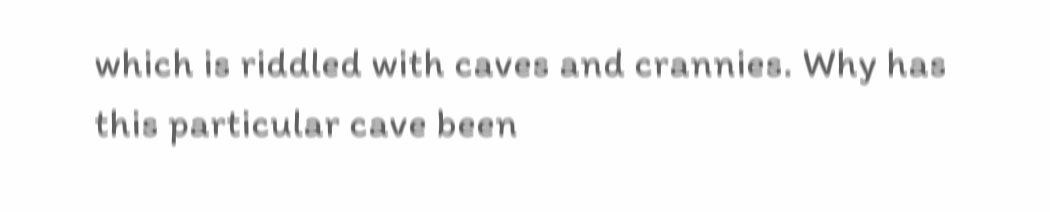which is riddled with caves and crannies. Why has this particular cave been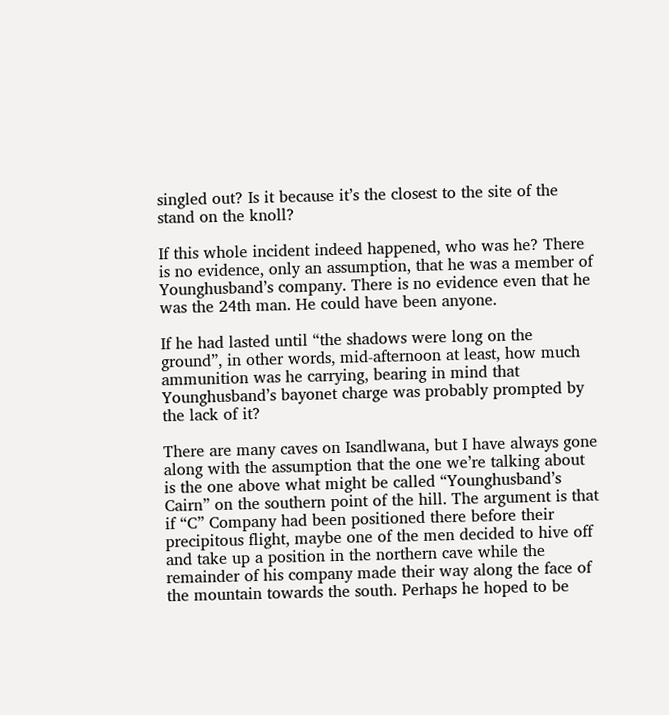singled out? Is it because it’s the closest to the site of the stand on the knoll?

If this whole incident indeed happened, who was he? There is no evidence, only an assumption, that he was a member of Younghusband’s company. There is no evidence even that he was the 24th man. He could have been anyone.

If he had lasted until “the shadows were long on the ground”, in other words, mid-afternoon at least, how much ammunition was he carrying, bearing in mind that Younghusband’s bayonet charge was probably prompted by the lack of it?

There are many caves on Isandlwana, but I have always gone along with the assumption that the one we’re talking about is the one above what might be called “Younghusband’s Cairn” on the southern point of the hill. The argument is that if “C” Company had been positioned there before their precipitous flight, maybe one of the men decided to hive off and take up a position in the northern cave while the remainder of his company made their way along the face of the mountain towards the south. Perhaps he hoped to be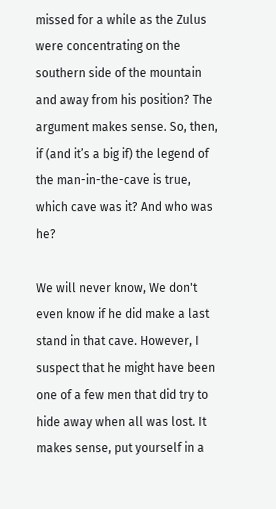missed for a while as the Zulus were concentrating on the southern side of the mountain and away from his position? The argument makes sense. So, then, if (and it’s a big if) the legend of the man-in-the-cave is true, which cave was it? And who was he?

We will never know, We don't even know if he did make a last stand in that cave. However, I suspect that he might have been one of a few men that did try to hide away when all was lost. It makes sense, put yourself in a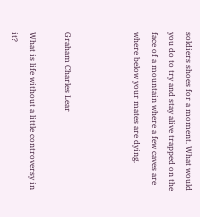soldiers shoes for a moment. What would you do to try and stay alive trapped on the face of a mountain where a few caves are where below your mates are dying.



Graham Charles Lear

What is life without a little controversy in it?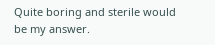Quite boring and sterile would be my answer.